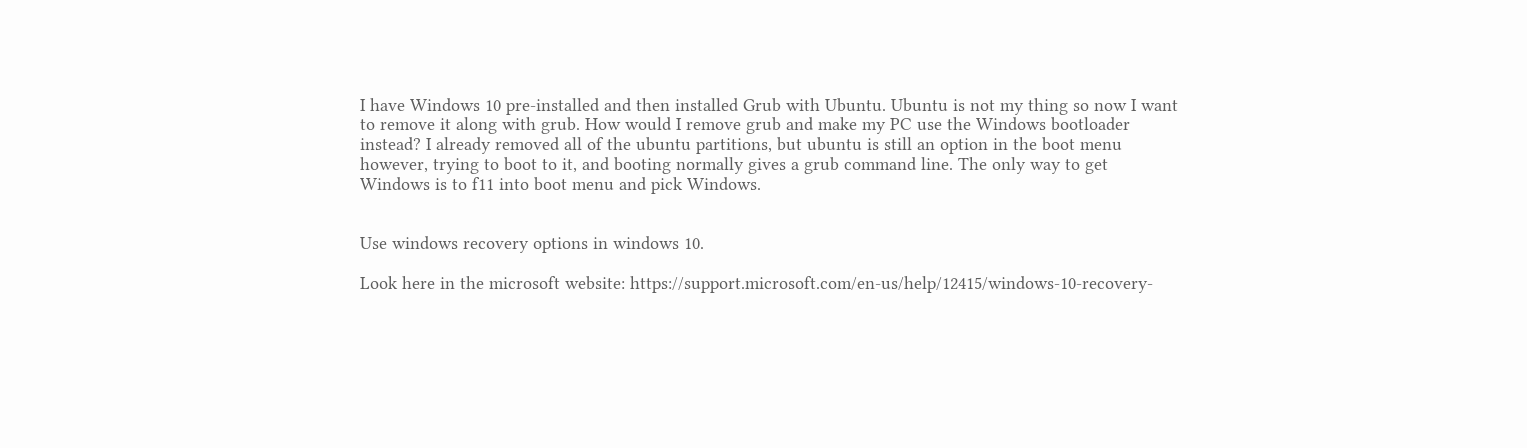I have Windows 10 pre-installed and then installed Grub with Ubuntu. Ubuntu is not my thing so now I want to remove it along with grub. How would I remove grub and make my PC use the Windows bootloader instead? I already removed all of the ubuntu partitions, but ubuntu is still an option in the boot menu however, trying to boot to it, and booting normally gives a grub command line. The only way to get Windows is to f11 into boot menu and pick Windows.


Use windows recovery options in windows 10.

Look here in the microsoft website: https://support.microsoft.com/en-us/help/12415/windows-10-recovery-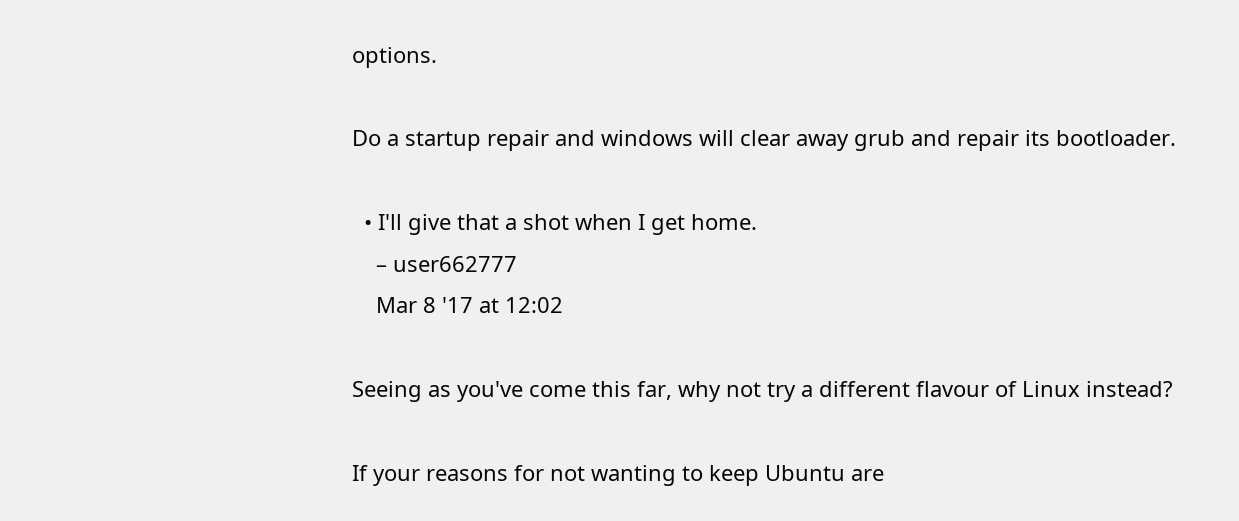options.

Do a startup repair and windows will clear away grub and repair its bootloader.

  • I'll give that a shot when I get home.
    – user662777
    Mar 8 '17 at 12:02

Seeing as you've come this far, why not try a different flavour of Linux instead?

If your reasons for not wanting to keep Ubuntu are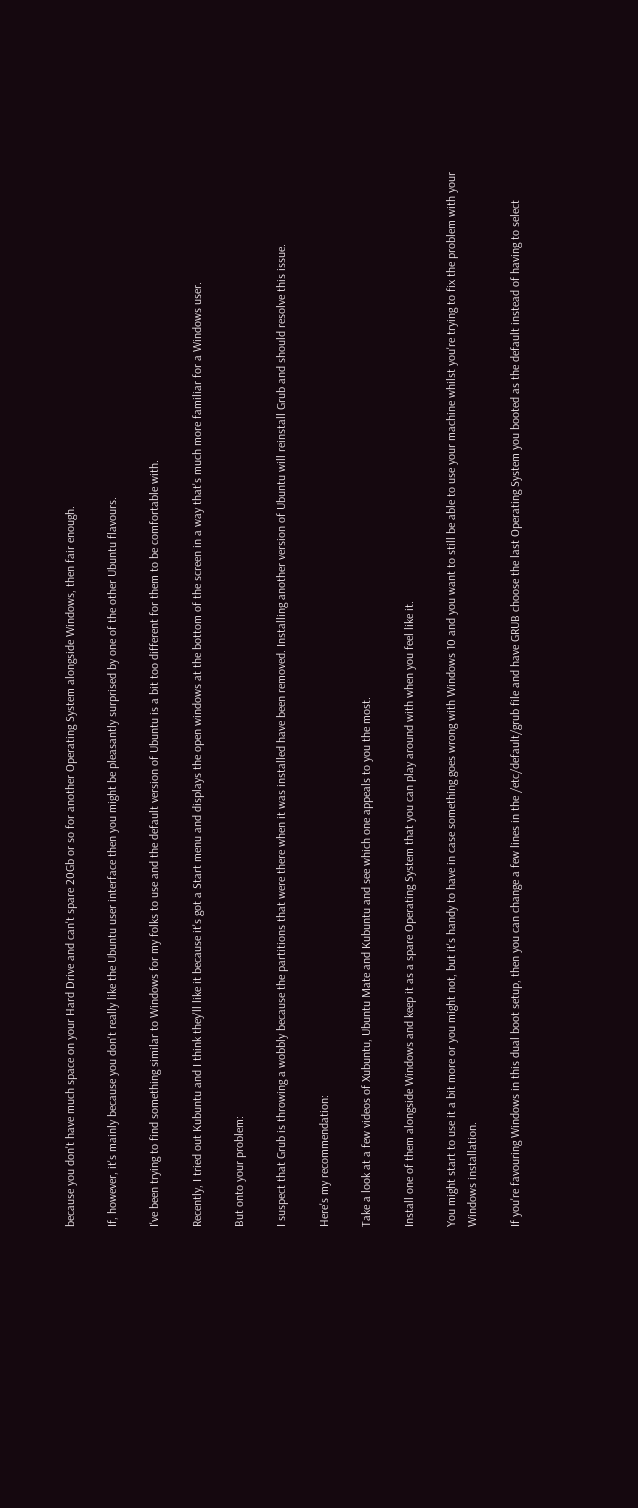because you don't have much space on your Hard Drive and can't spare 20Gb or so for another Operating System alongside Windows, then fair enough.

If, however, it's mainly because you don't really like the Ubuntu user interface then you might be pleasantly surprised by one of the other Ubuntu flavours.

I've been trying to find something similar to Windows for my folks to use and the default version of Ubuntu is a bit too different for them to be comfortable with.

Recently, I tried out Kubuntu and I think they'll like it because it's got a Start menu and displays the open windows at the bottom of the screen in a way that's much more familiar for a Windows user.

But onto your problem:

I suspect that Grub is throwing a wobbly because the partitions that were there when it was installed have been removed. Installing another version of Ubuntu will reinstall Grub and should resolve this issue.

Here's my recommendation:

Take a look at a few videos of Xubuntu, Ubuntu Mate and Kubuntu and see which one appeals to you the most.

Install one of them alongside Windows and keep it as a spare Operating System that you can play around with when you feel like it.

You might start to use it a bit more or you might not, but it's handy to have in case something goes wrong with Windows 10 and you want to still be able to use your machine whilst you're trying to fix the problem with your Windows installation.

If you're favouring Windows in this dual boot setup, then you can change a few lines in the /etc/default/grub file and have GRUB choose the last Operating System you booted as the default instead of having to select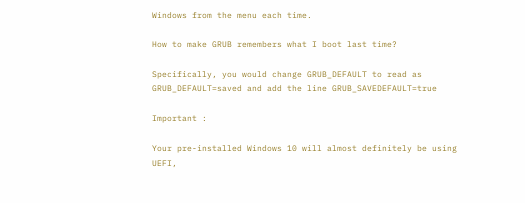Windows from the menu each time.

How to make GRUB remembers what I boot last time?

Specifically, you would change GRUB_DEFAULT to read as GRUB_DEFAULT=saved and add the line GRUB_SAVEDEFAULT=true

Important :

Your pre-installed Windows 10 will almost definitely be using UEFI,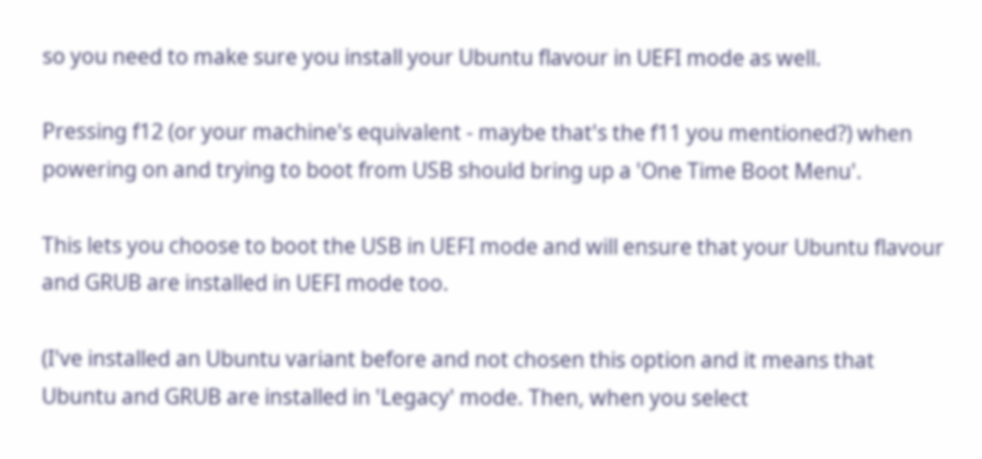so you need to make sure you install your Ubuntu flavour in UEFI mode as well.

Pressing f12 (or your machine's equivalent - maybe that's the f11 you mentioned?) when powering on and trying to boot from USB should bring up a 'One Time Boot Menu'.

This lets you choose to boot the USB in UEFI mode and will ensure that your Ubuntu flavour and GRUB are installed in UEFI mode too.

(I've installed an Ubuntu variant before and not chosen this option and it means that Ubuntu and GRUB are installed in 'Legacy' mode. Then, when you select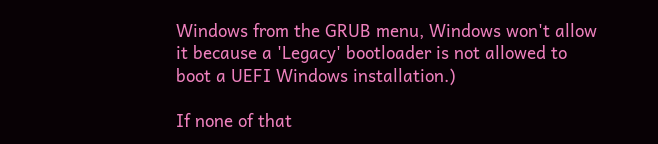Windows from the GRUB menu, Windows won't allow it because a 'Legacy' bootloader is not allowed to boot a UEFI Windows installation.)

If none of that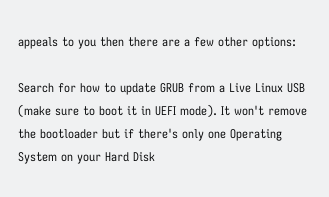appeals to you then there are a few other options:

Search for how to update GRUB from a Live Linux USB (make sure to boot it in UEFI mode). It won't remove the bootloader but if there's only one Operating System on your Hard Disk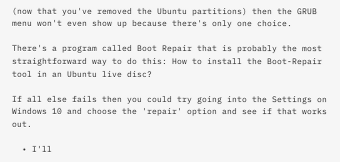(now that you've removed the Ubuntu partitions) then the GRUB menu won't even show up because there's only one choice.

There's a program called Boot Repair that is probably the most straightforward way to do this: How to install the Boot-Repair tool in an Ubuntu live disc?

If all else fails then you could try going into the Settings on Windows 10 and choose the 'repair' option and see if that works out.

  • I'll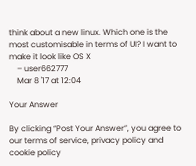think about a new linux. Which one is the most customisable in terms of UI? I want to make it look like OS X
    – user662777
    Mar 8 '17 at 12:04

Your Answer

By clicking “Post Your Answer”, you agree to our terms of service, privacy policy and cookie policy